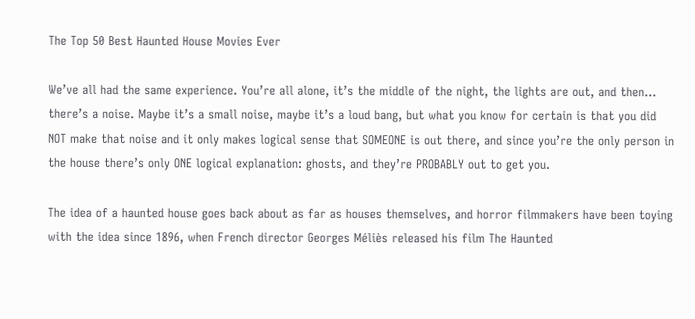The Top 50 Best Haunted House Movies Ever

We’ve all had the same experience. You’re all alone, it’s the middle of the night, the lights are out, and then… there’s a noise. Maybe it’s a small noise, maybe it’s a loud bang, but what you know for certain is that you did NOT make that noise and it only makes logical sense that SOMEONE is out there, and since you’re the only person in the house there’s only ONE logical explanation: ghosts, and they’re PROBABLY out to get you.

The idea of a haunted house goes back about as far as houses themselves, and horror filmmakers have been toying with the idea since 1896, when French director Georges Méliès released his film The Haunted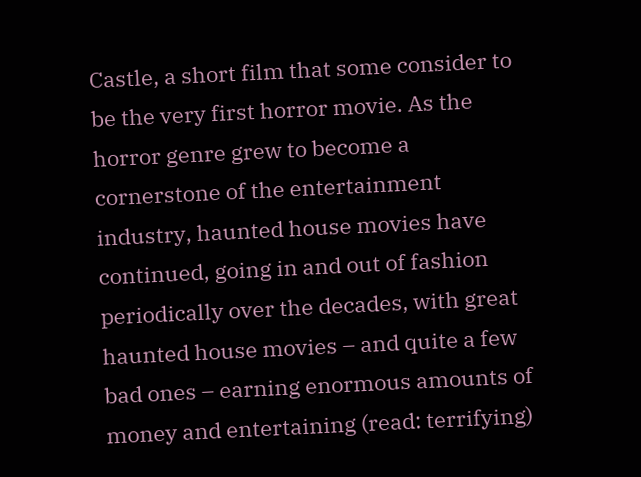Castle, a short film that some consider to be the very first horror movie. As the horror genre grew to become a cornerstone of the entertainment industry, haunted house movies have continued, going in and out of fashion periodically over the decades, with great haunted house movies – and quite a few bad ones – earning enormous amounts of money and entertaining (read: terrifying)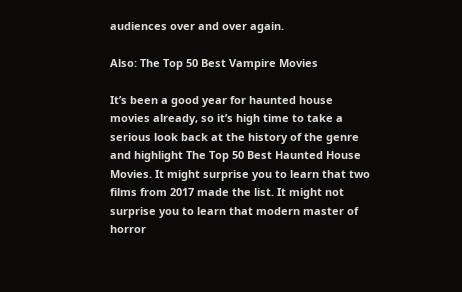audiences over and over again.

Also: The Top 50 Best Vampire Movies

It’s been a good year for haunted house movies already, so it’s high time to take a serious look back at the history of the genre and highlight The Top 50 Best Haunted House Movies. It might surprise you to learn that two films from 2017 made the list. It might not surprise you to learn that modern master of horror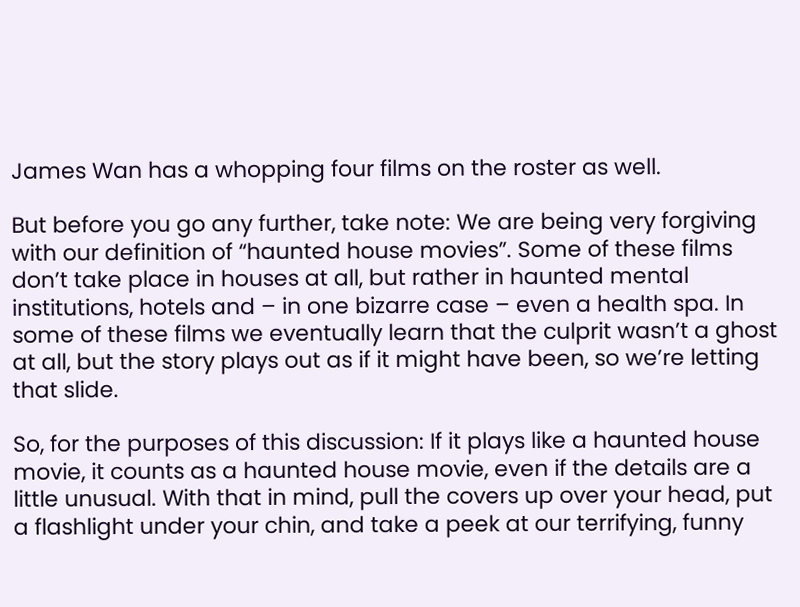James Wan has a whopping four films on the roster as well.

But before you go any further, take note: We are being very forgiving with our definition of “haunted house movies”. Some of these films don’t take place in houses at all, but rather in haunted mental institutions, hotels and – in one bizarre case – even a health spa. In some of these films we eventually learn that the culprit wasn’t a ghost at all, but the story plays out as if it might have been, so we’re letting that slide.

So, for the purposes of this discussion: If it plays like a haunted house movie, it counts as a haunted house movie, even if the details are a little unusual. With that in mind, pull the covers up over your head, put a flashlight under your chin, and take a peek at our terrifying, funny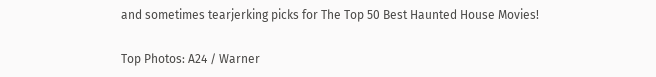and sometimes tearjerking picks for The Top 50 Best Haunted House Movies!

Top Photos: A24 / Warner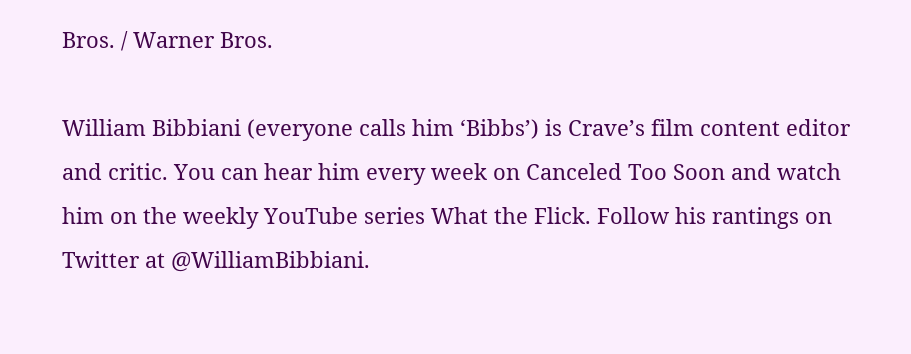Bros. / Warner Bros.

William Bibbiani (everyone calls him ‘Bibbs’) is Crave’s film content editor and critic. You can hear him every week on Canceled Too Soon and watch him on the weekly YouTube series What the Flick. Follow his rantings on Twitter at @WilliamBibbiani.